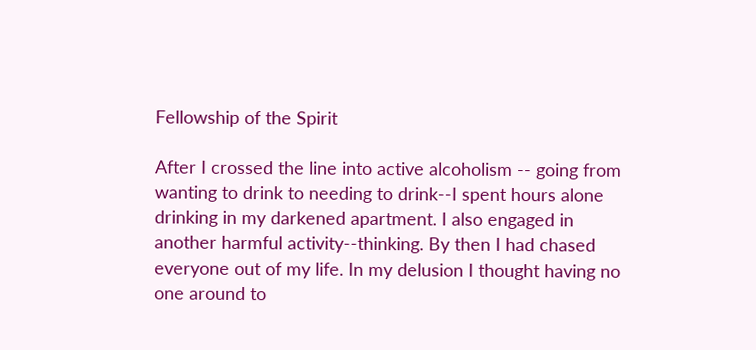Fellowship of the Spirit

After I crossed the line into active alcoholism -- going from wanting to drink to needing to drink--I spent hours alone drinking in my darkened apartment. I also engaged in another harmful activity--thinking. By then I had chased everyone out of my life. In my delusion I thought having no one around to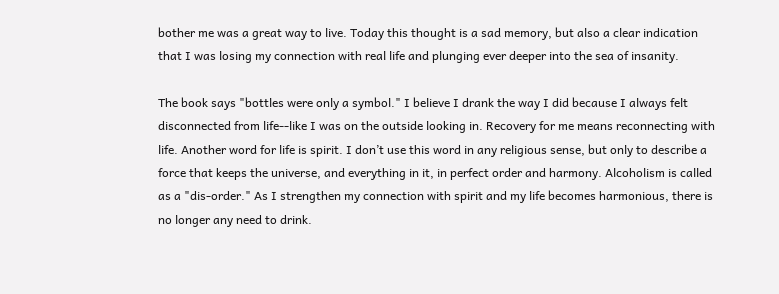bother me was a great way to live. Today this thought is a sad memory, but also a clear indication that I was losing my connection with real life and plunging ever deeper into the sea of insanity.

The book says "bottles were only a symbol." I believe I drank the way I did because I always felt disconnected from life--like I was on the outside looking in. Recovery for me means reconnecting with life. Another word for life is spirit. I don’t use this word in any religious sense, but only to describe a force that keeps the universe, and everything in it, in perfect order and harmony. Alcoholism is called as a "dis-order." As I strengthen my connection with spirit and my life becomes harmonious, there is no longer any need to drink.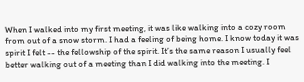When I walked into my first meeting, it was like walking into a cozy room from out of a snow storm. I had a feeling of being home. I know today it was spirit I felt -- the fellowship of the spirit. It’s the same reason I usually feel better walking out of a meeting than I did walking into the meeting. I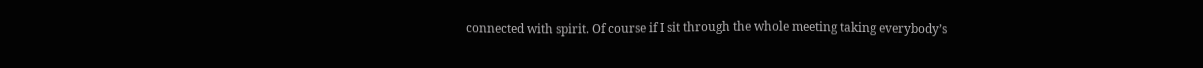connected with spirit. Of course if I sit through the whole meeting taking everybody’s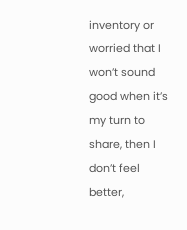inventory or worried that I won’t sound good when it’s my turn to share, then I don’t feel better,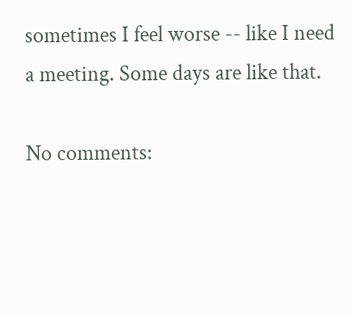sometimes I feel worse -- like I need a meeting. Some days are like that.

No comments: